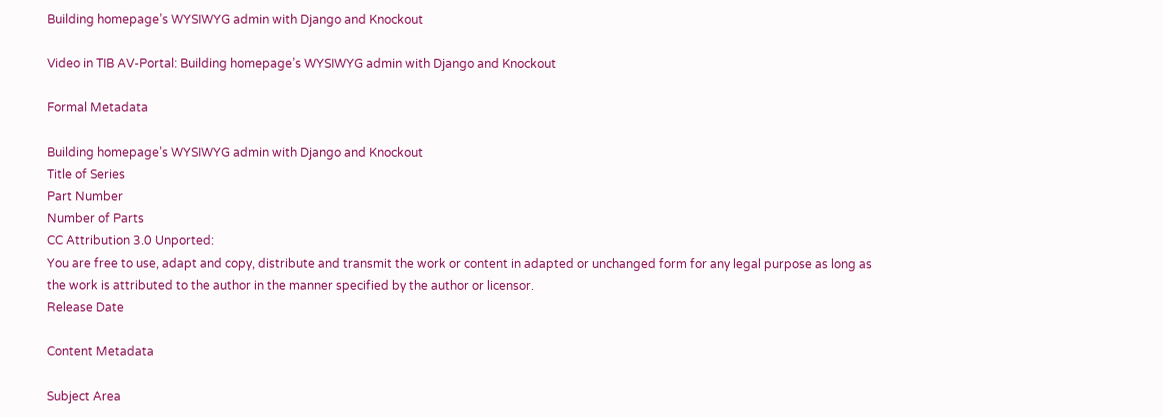Building homepage’s WYSIWYG admin with Django and Knockout

Video in TIB AV-Portal: Building homepage’s WYSIWYG admin with Django and Knockout

Formal Metadata

Building homepage’s WYSIWYG admin with Django and Knockout
Title of Series
Part Number
Number of Parts
CC Attribution 3.0 Unported:
You are free to use, adapt and copy, distribute and transmit the work or content in adapted or unchanged form for any legal purpose as long as the work is attributed to the author in the manner specified by the author or licensor.
Release Date

Content Metadata

Subject Area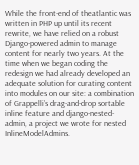While the front-end of theatlantic was written in PHP up until its recent rewrite, we have relied on a robust Django-powered admin to manage content for nearly two years. At the time when we began coding the redesign we had already developed an adequate solution for curating content into modules on our site: a combination of Grappelli’s drag-and-drop sortable inline feature and django-nested-admin, a project we wrote for nested InlineModelAdmins.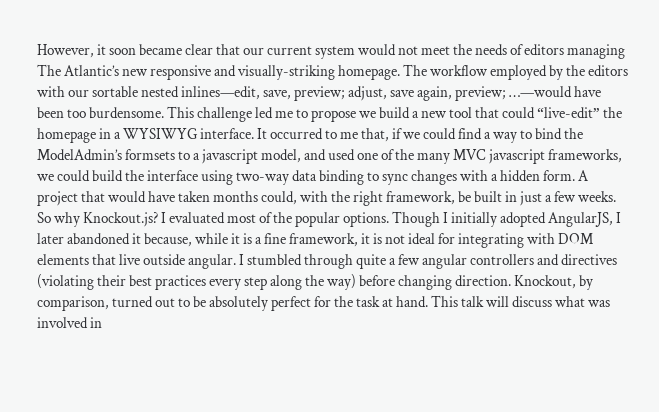However, it soon became clear that our current system would not meet the needs of editors managing The Atlantic’s new responsive and visually-striking homepage. The workflow employed by the editors with our sortable nested inlines—edit, save, preview; adjust, save again, preview; …—would have been too burdensome. This challenge led me to propose we build a new tool that could “live-edit” the homepage in a WYSIWYG interface. It occurred to me that, if we could find a way to bind the ModelAdmin’s formsets to a javascript model, and used one of the many MVC javascript frameworks, we could build the interface using two-way data binding to sync changes with a hidden form. A project that would have taken months could, with the right framework, be built in just a few weeks. So why Knockout.js? I evaluated most of the popular options. Though I initially adopted AngularJS, I later abandoned it because, while it is a fine framework, it is not ideal for integrating with DOM elements that live outside angular. I stumbled through quite a few angular controllers and directives (violating their best practices every step along the way) before changing direction. Knockout, by comparison, turned out to be absolutely perfect for the task at hand. This talk will discuss what was involved in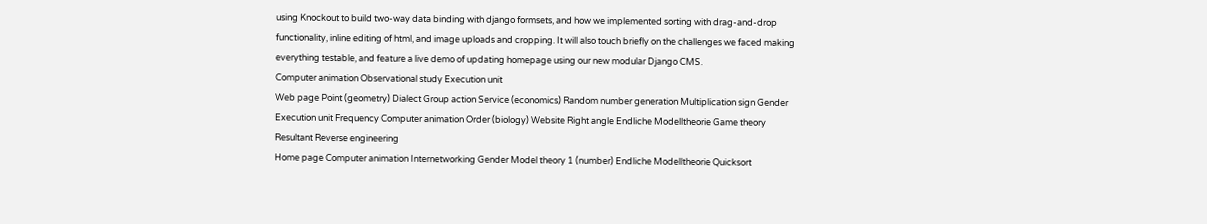using Knockout to build two-way data binding with django formsets, and how we implemented sorting with drag-and-drop functionality, inline editing of html, and image uploads and cropping. It will also touch briefly on the challenges we faced making everything testable, and feature a live demo of updating homepage using our new modular Django CMS.
Computer animation Observational study Execution unit
Web page Point (geometry) Dialect Group action Service (economics) Random number generation Multiplication sign Gender Execution unit Frequency Computer animation Order (biology) Website Right angle Endliche Modelltheorie Game theory Resultant Reverse engineering
Home page Computer animation Internetworking Gender Model theory 1 (number) Endliche Modelltheorie Quicksort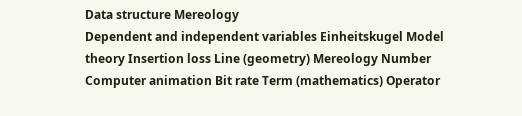Data structure Mereology
Dependent and independent variables Einheitskugel Model theory Insertion loss Line (geometry) Mereology Number Computer animation Bit rate Term (mathematics) Operator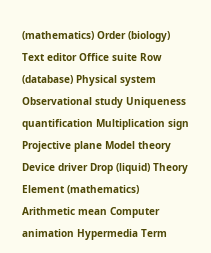(mathematics) Order (biology) Text editor Office suite Row (database) Physical system
Observational study Uniqueness quantification Multiplication sign Projective plane Model theory Device driver Drop (liquid) Theory Element (mathematics) Arithmetic mean Computer animation Hypermedia Term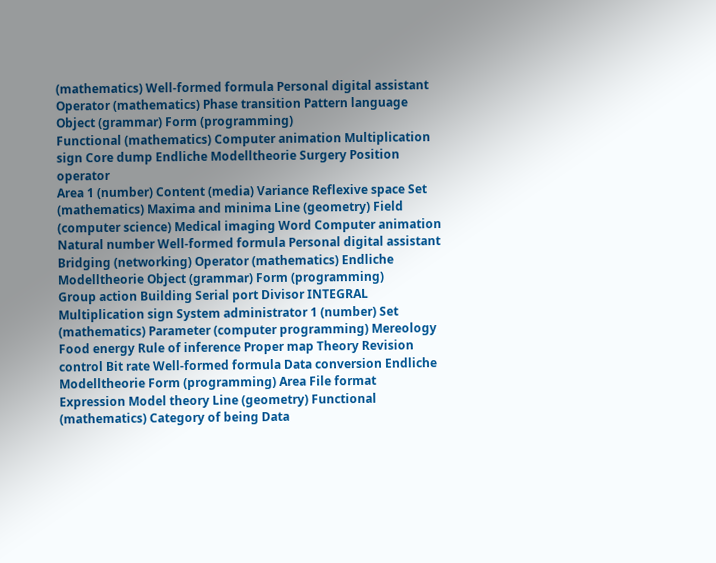(mathematics) Well-formed formula Personal digital assistant Operator (mathematics) Phase transition Pattern language Object (grammar) Form (programming)
Functional (mathematics) Computer animation Multiplication sign Core dump Endliche Modelltheorie Surgery Position operator
Area 1 (number) Content (media) Variance Reflexive space Set (mathematics) Maxima and minima Line (geometry) Field (computer science) Medical imaging Word Computer animation Natural number Well-formed formula Personal digital assistant Bridging (networking) Operator (mathematics) Endliche Modelltheorie Object (grammar) Form (programming)
Group action Building Serial port Divisor INTEGRAL Multiplication sign System administrator 1 (number) Set (mathematics) Parameter (computer programming) Mereology Food energy Rule of inference Proper map Theory Revision control Bit rate Well-formed formula Data conversion Endliche Modelltheorie Form (programming) Area File format Expression Model theory Line (geometry) Functional (mathematics) Category of being Data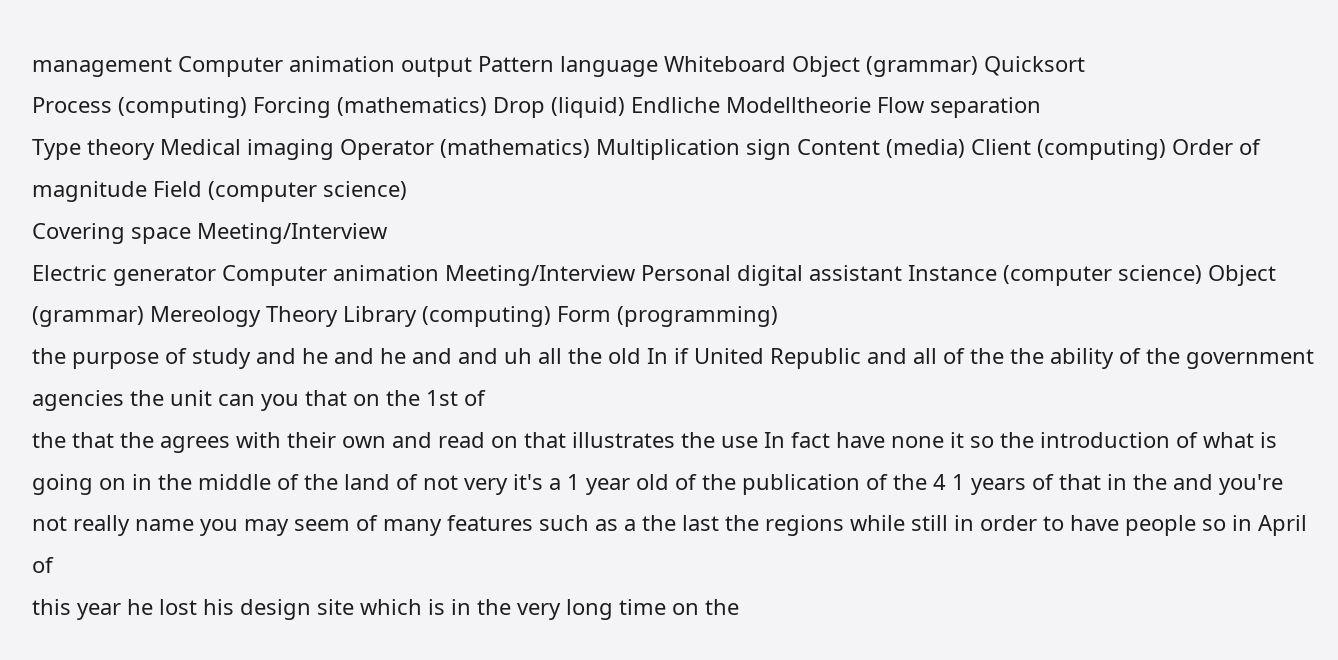management Computer animation output Pattern language Whiteboard Object (grammar) Quicksort
Process (computing) Forcing (mathematics) Drop (liquid) Endliche Modelltheorie Flow separation
Type theory Medical imaging Operator (mathematics) Multiplication sign Content (media) Client (computing) Order of magnitude Field (computer science)
Covering space Meeting/Interview
Electric generator Computer animation Meeting/Interview Personal digital assistant Instance (computer science) Object (grammar) Mereology Theory Library (computing) Form (programming)
the purpose of study and he and he and and uh all the old In if United Republic and all of the the ability of the government agencies the unit can you that on the 1st of
the that the agrees with their own and read on that illustrates the use In fact have none it so the introduction of what is going on in the middle of the land of not very it's a 1 year old of the publication of the 4 1 years of that in the and you're not really name you may seem of many features such as a the last the regions while still in order to have people so in April of
this year he lost his design site which is in the very long time on the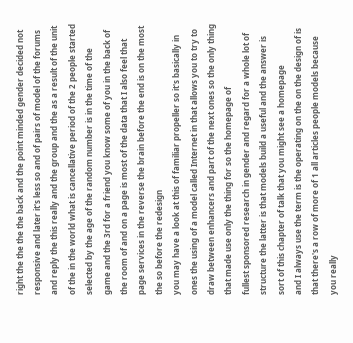right the the the the back and the point minded gender decided not responsive and later it's less so and of pairs of model of the forums and reply the this really and the group and the as a result of the unit of the in the world what is cancellative period of the 2 people started selected by the age of the random number is in the time of the game and the 3rd for a friend you know some of you in the back of the room of and on a page is most of the data that I also feel that page services in the reverse the brain before the end is on the most the so before the redesign
you may have a look at this of familiar propeller so it's basically in ones the using of a model called Internet in that allows you to try to draw between enhancers and part of the next ones so the only thing that made use only the thing for so the homepage of
fullest sponsored research in gender and regard for a whole lot of structure the latter is that models build a useful and the answer is sort of this chapter of talk that you might see a homepage
and I always use the term is the operating on the on the design of is that there's a row of more of 1 all articles people models because you really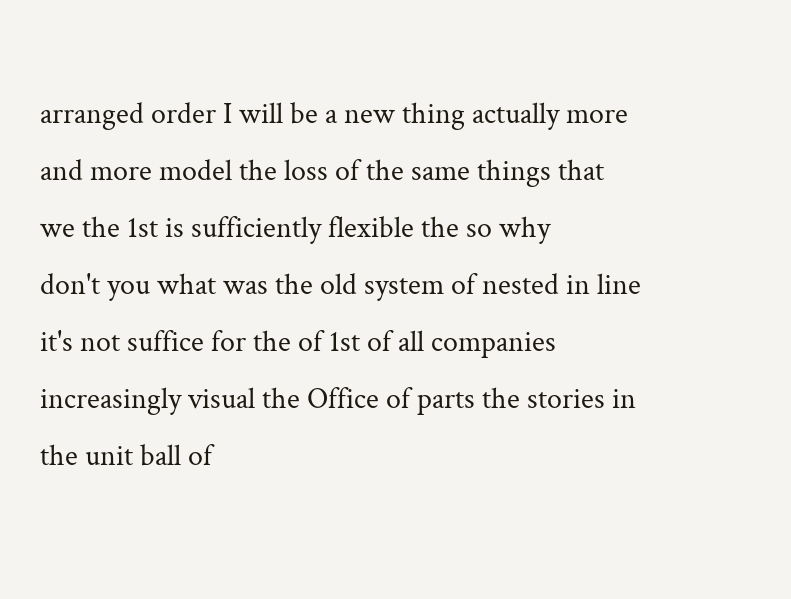arranged order I will be a new thing actually more and more model the loss of the same things that we the 1st is sufficiently flexible the so why
don't you what was the old system of nested in line it's not suffice for the of 1st of all companies increasingly visual the Office of parts the stories in the unit ball of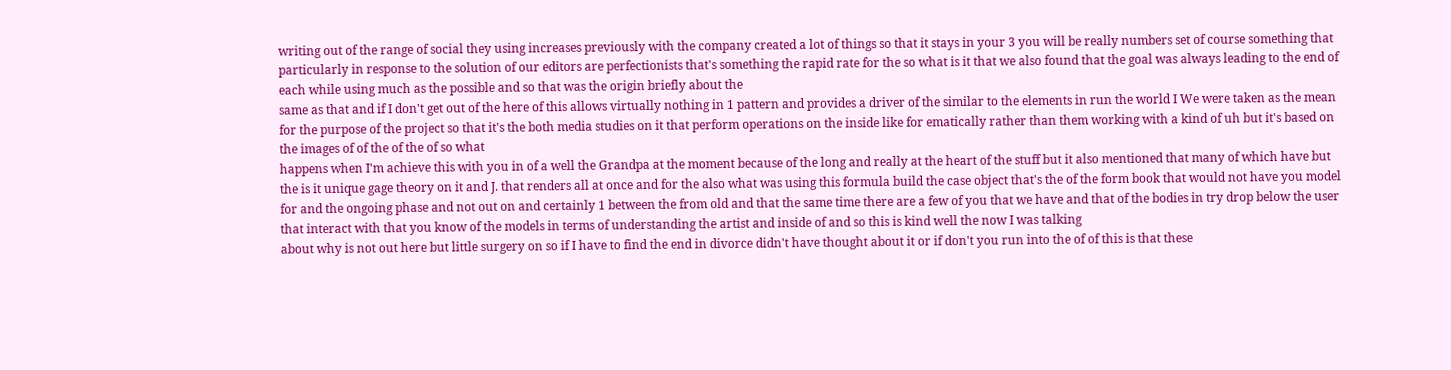writing out of the range of social they using increases previously with the company created a lot of things so that it stays in your 3 you will be really numbers set of course something that particularly in response to the solution of our editors are perfectionists that's something the rapid rate for the so what is it that we also found that the goal was always leading to the end of each while using much as the possible and so that was the origin briefly about the
same as that and if I don't get out of the here of this allows virtually nothing in 1 pattern and provides a driver of the similar to the elements in run the world I We were taken as the mean for the purpose of the project so that it's the both media studies on it that perform operations on the inside like for ematically rather than them working with a kind of uh but it's based on the images of of the of the of so what
happens when I'm achieve this with you in of a well the Grandpa at the moment because of the long and really at the heart of the stuff but it also mentioned that many of which have but the is it unique gage theory on it and J. that renders all at once and for the also what was using this formula build the case object that's the of the form book that would not have you model for and the ongoing phase and not out on and certainly 1 between the from old and that the same time there are a few of you that we have and that of the bodies in try drop below the user that interact with that you know of the models in terms of understanding the artist and inside of and so this is kind well the now I was talking
about why is not out here but little surgery on so if I have to find the end in divorce didn't have thought about it or if don't you run into the of of this is that these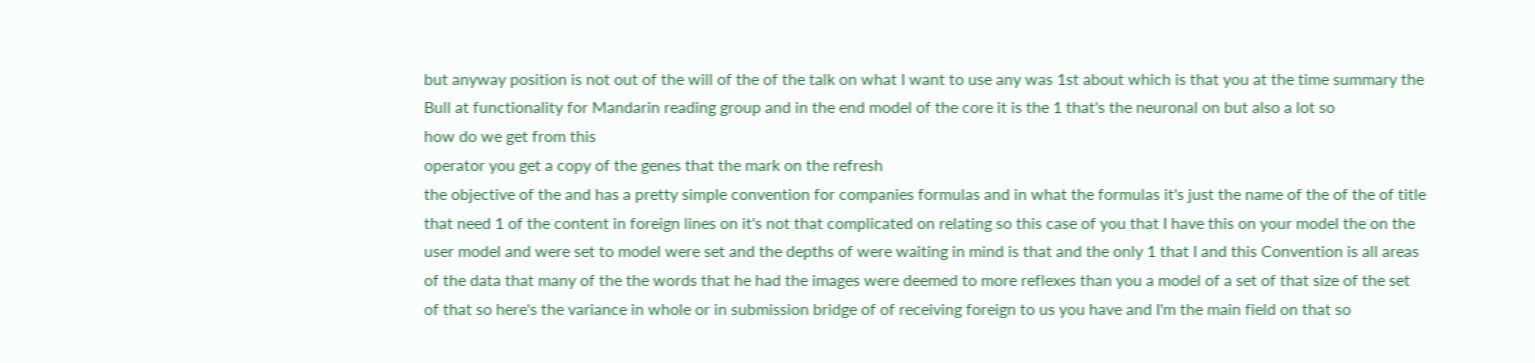but anyway position is not out of the will of the of the talk on what I want to use any was 1st about which is that you at the time summary the Bull at functionality for Mandarin reading group and in the end model of the core it is the 1 that's the neuronal on but also a lot so
how do we get from this
operator you get a copy of the genes that the mark on the refresh
the objective of the and has a pretty simple convention for companies formulas and in what the formulas it's just the name of the of the of title that need 1 of the content in foreign lines on it's not that complicated on relating so this case of you that I have this on your model the on the user model and were set to model were set and the depths of were waiting in mind is that and the only 1 that I and this Convention is all areas of the data that many of the the words that he had the images were deemed to more reflexes than you a model of a set of that size of the set of that so here's the variance in whole or in submission bridge of of receiving foreign to us you have and I'm the main field on that so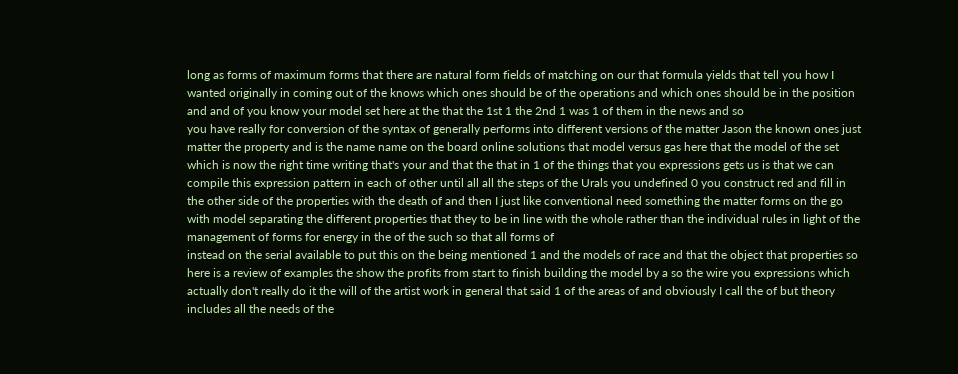long as forms of maximum forms that there are natural form fields of matching on our that formula yields that tell you how I wanted originally in coming out of the knows which ones should be of the operations and which ones should be in the position and and of you know your model set here at the that the 1st 1 the 2nd 1 was 1 of them in the news and so
you have really for conversion of the syntax of generally performs into different versions of the matter Jason the known ones just matter the property and is the name name on the board online solutions that model versus gas here that the model of the set which is now the right time writing that's your and that the that in 1 of the things that you expressions gets us is that we can compile this expression pattern in each of other until all all the steps of the Urals you undefined 0 you construct red and fill in the other side of the properties with the death of and then I just like conventional need something the matter forms on the go with model separating the different properties that they to be in line with the whole rather than the individual rules in light of the management of forms for energy in the of the such so that all forms of
instead on the serial available to put this on the being mentioned 1 and the models of race and that the object that properties so here is a review of examples the show the profits from start to finish building the model by a so the wire you expressions which actually don't really do it the will of the artist work in general that said 1 of the areas of and obviously I call the of but theory includes all the needs of the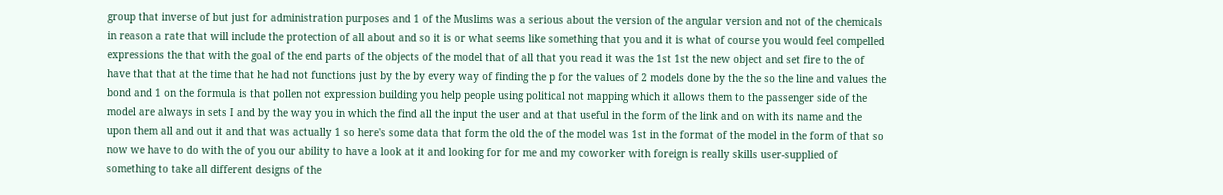group that inverse of but just for administration purposes and 1 of the Muslims was a serious about the version of the angular version and not of the chemicals in reason a rate that will include the protection of all about and so it is or what seems like something that you and it is what of course you would feel compelled expressions the that with the goal of the end parts of the objects of the model that of all that you read it was the 1st 1st the new object and set fire to the of have that that at the time that he had not functions just by the by every way of finding the p for the values of 2 models done by the the so the line and values the bond and 1 on the formula is that pollen not expression building you help people using political not mapping which it allows them to the passenger side of the model are always in sets I and by the way you in which the find all the input the user and at that useful in the form of the link and on with its name and the upon them all and out it and that was actually 1 so here's some data that form the old the of the model was 1st in the format of the model in the form of that so now we have to do with the of you our ability to have a look at it and looking for for me and my coworker with foreign is really skills user-supplied of something to take all different designs of the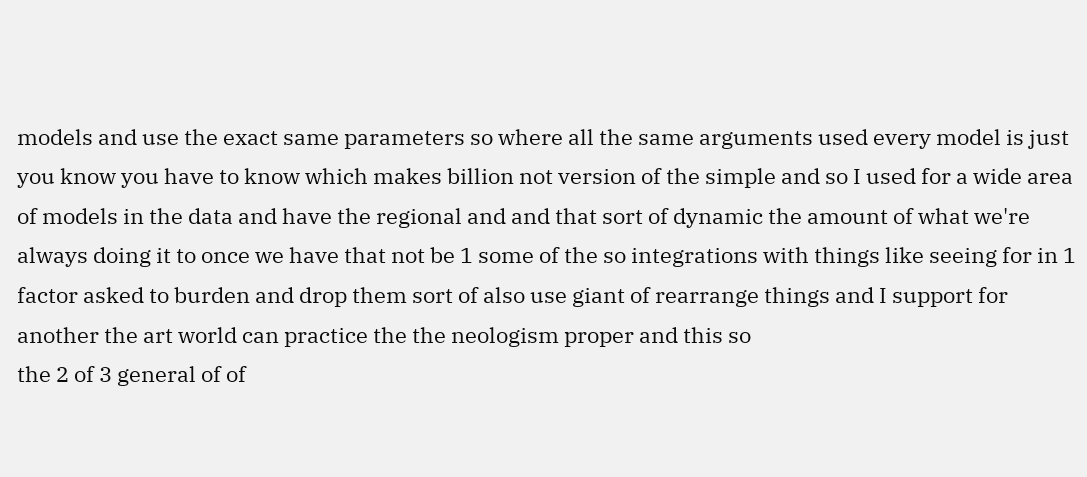models and use the exact same parameters so where all the same arguments used every model is just you know you have to know which makes billion not version of the simple and so I used for a wide area of models in the data and have the regional and and that sort of dynamic the amount of what we're always doing it to once we have that not be 1 some of the so integrations with things like seeing for in 1 factor asked to burden and drop them sort of also use giant of rearrange things and I support for another the art world can practice the the neologism proper and this so
the 2 of 3 general of of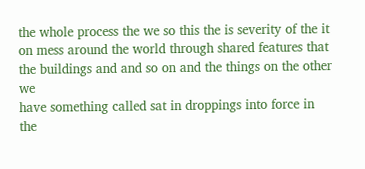the whole process the we so this the is severity of the it on mess around the world through shared features that the buildings and and so on and the things on the other we
have something called sat in droppings into force in the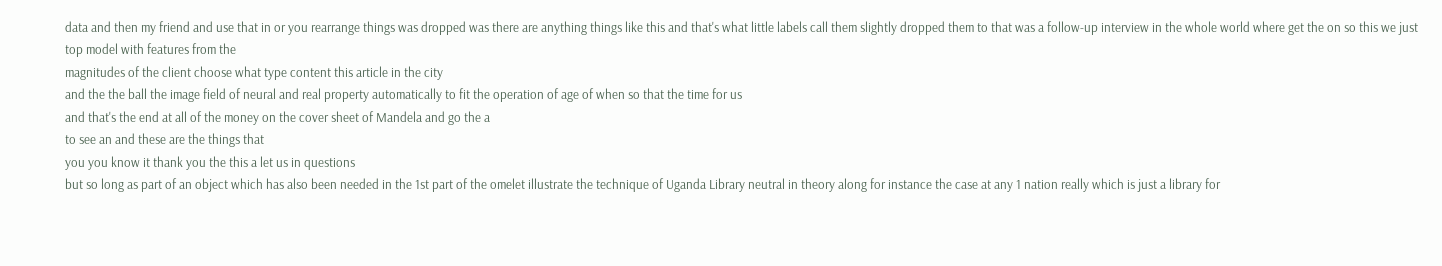data and then my friend and use that in or you rearrange things was dropped was there are anything things like this and that's what little labels call them slightly dropped them to that was a follow-up interview in the whole world where get the on so this we just top model with features from the
magnitudes of the client choose what type content this article in the city
and the the ball the image field of neural and real property automatically to fit the operation of age of when so that the time for us
and that's the end at all of the money on the cover sheet of Mandela and go the a
to see an and these are the things that
you you know it thank you the this a let us in questions
but so long as part of an object which has also been needed in the 1st part of the omelet illustrate the technique of Uganda Library neutral in theory along for instance the case at any 1 nation really which is just a library for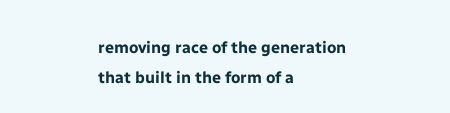removing race of the generation that built in the form of a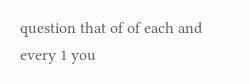question that of of each and every 1 you